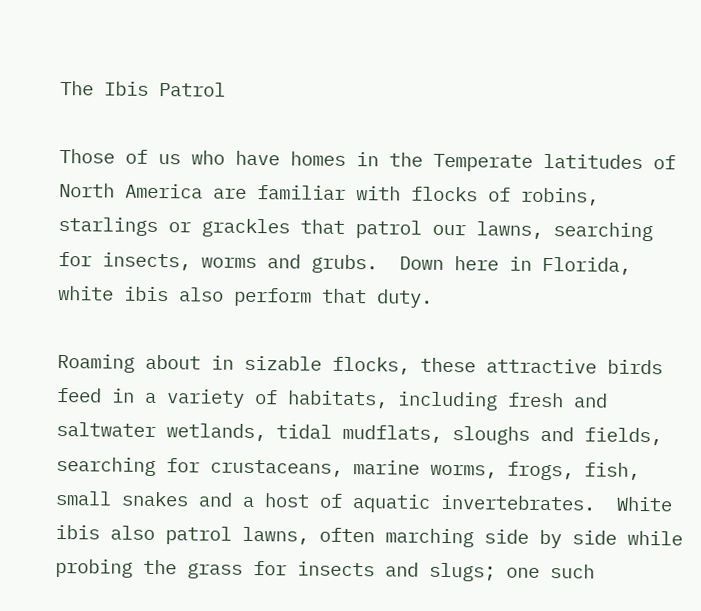The Ibis Patrol

Those of us who have homes in the Temperate latitudes of North America are familiar with flocks of robins, starlings or grackles that patrol our lawns, searching for insects, worms and grubs.  Down here in Florida, white ibis also perform that duty.

Roaming about in sizable flocks, these attractive birds feed in a variety of habitats, including fresh and saltwater wetlands, tidal mudflats, sloughs and fields, searching for crustaceans, marine worms, frogs, fish, small snakes and a host of aquatic invertebrates.  White ibis also patrol lawns, often marching side by side while probing the grass for insects and slugs; one such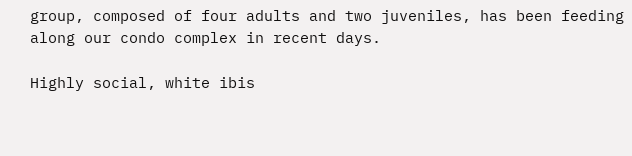group, composed of four adults and two juveniles, has been feeding along our condo complex in recent days.

Highly social, white ibis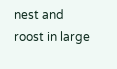nest and roost in large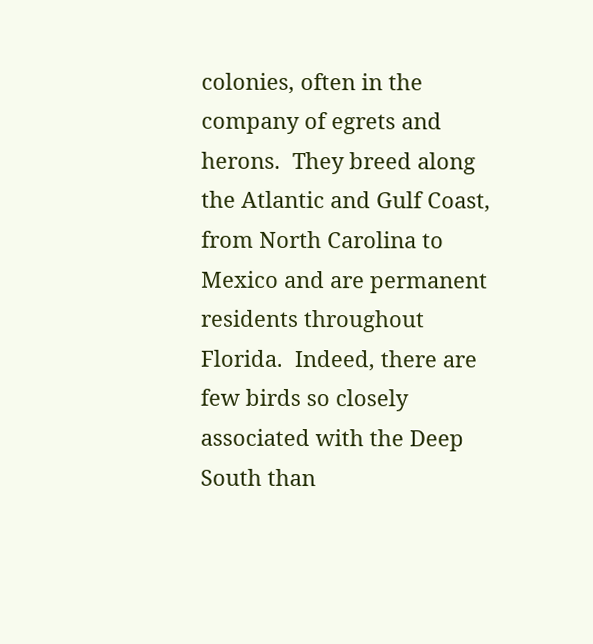colonies, often in the company of egrets and herons.  They breed along the Atlantic and Gulf Coast, from North Carolina to Mexico and are permanent residents throughout Florida.  Indeed, there are few birds so closely associated with the Deep South than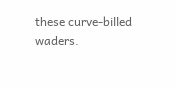these curve-billed waders.